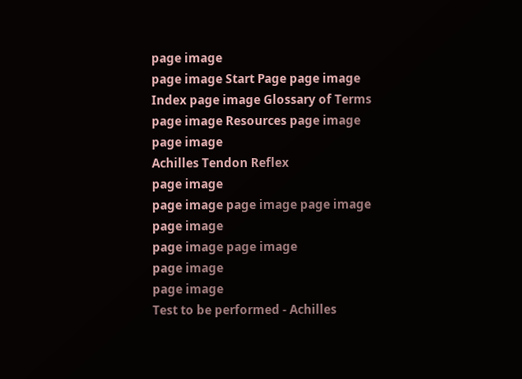page image
page image Start Page page image Index page image Glossary of Terms page image Resources page image
page image
Achilles Tendon Reflex
page image
page image page image page image page image
page image page image
page image
page image
Test to be performed - Achilles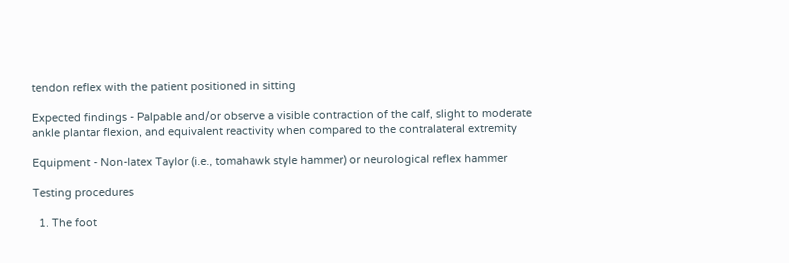tendon reflex with the patient positioned in sitting

Expected findings - Palpable and/or observe a visible contraction of the calf, slight to moderate ankle plantar flexion, and equivalent reactivity when compared to the contralateral extremity

Equipment - Non-latex Taylor (i.e., tomahawk style hammer) or neurological reflex hammer

Testing procedures

  1. The foot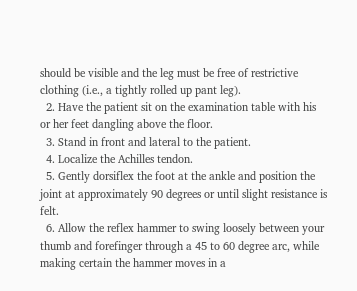should be visible and the leg must be free of restrictive clothing (i.e., a tightly rolled up pant leg).
  2. Have the patient sit on the examination table with his or her feet dangling above the floor.
  3. Stand in front and lateral to the patient.
  4. Localize the Achilles tendon.
  5. Gently dorsiflex the foot at the ankle and position the joint at approximately 90 degrees or until slight resistance is felt.
  6. Allow the reflex hammer to swing loosely between your thumb and forefinger through a 45 to 60 degree arc, while making certain the hammer moves in a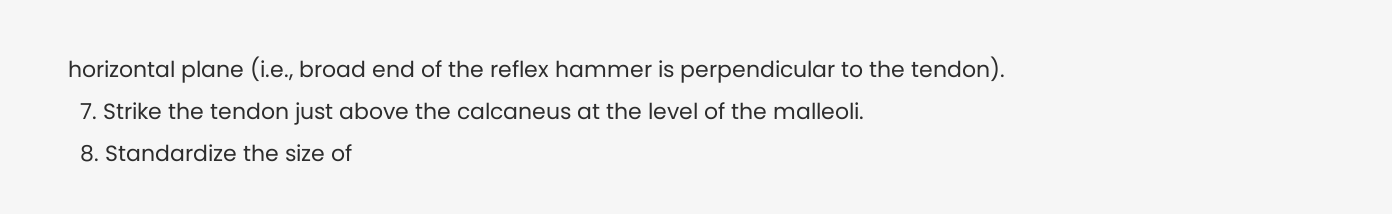horizontal plane (i.e., broad end of the reflex hammer is perpendicular to the tendon).
  7. Strike the tendon just above the calcaneus at the level of the malleoli.
  8. Standardize the size of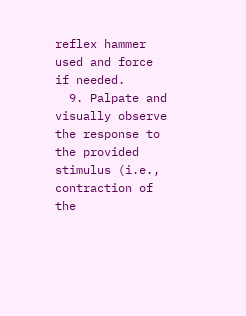reflex hammer used and force if needed.
  9. Palpate and visually observe the response to the provided stimulus (i.e., contraction of the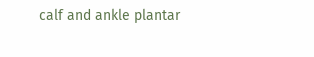calf and ankle plantar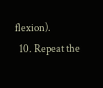flexion).
  10. Repeat the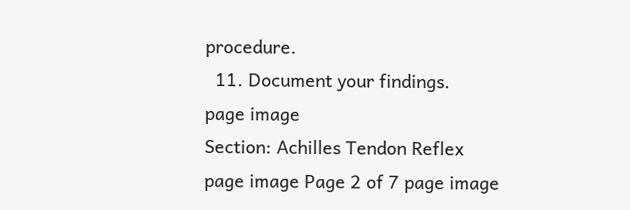procedure.
  11. Document your findings.
page image
Section: Achilles Tendon Reflex
page image Page 2 of 7 page image